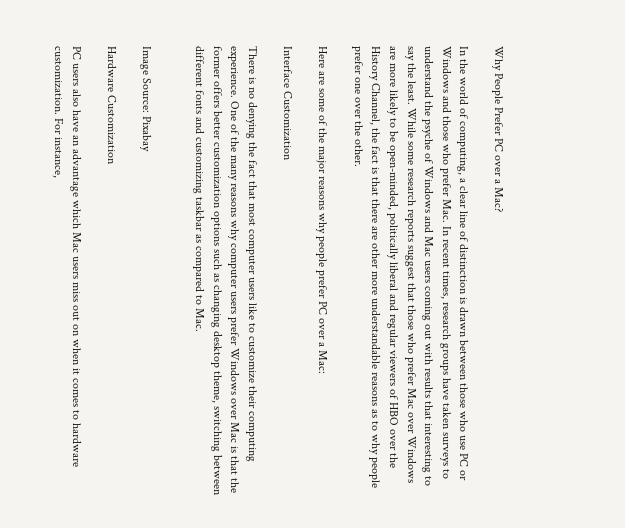Why People Prefer PC over a Mac?

In the world of computing, a clear line of distinction is drawn between those who use PC or Windows and those who prefer Mac. In recent times, research groups have taken surveys to understand the psyche of Windows and Mac users coming out with results that interesting to say the least. While some research reports suggest that those who prefer Mac over Windows are more likely to be open-minded, politically liberal and regular viewers of HBO over the History Channel, the fact is that there are other more understandable reasons as to why people prefer one over the other.

Here are some of the major reasons why people prefer PC over a Mac:

Interface Customization

There is no denying the fact that most computer users like to customize their computing experience. One of the many reasons why computer users prefer Windows over Mac is that the former offers better customization options such as changing desktop theme, switching between different fonts and customizing taskbar as compared to Mac.


Image Source: Pixabay

Hardware Customization

PC users also have an advantage which Mac users miss out on when it comes to hardware customization. For instance,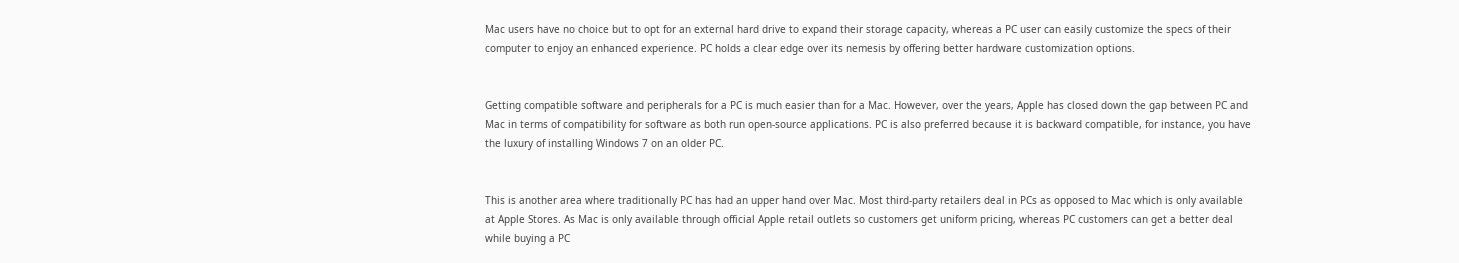Mac users have no choice but to opt for an external hard drive to expand their storage capacity, whereas a PC user can easily customize the specs of their computer to enjoy an enhanced experience. PC holds a clear edge over its nemesis by offering better hardware customization options.


Getting compatible software and peripherals for a PC is much easier than for a Mac. However, over the years, Apple has closed down the gap between PC and Mac in terms of compatibility for software as both run open-source applications. PC is also preferred because it is backward compatible, for instance, you have the luxury of installing Windows 7 on an older PC.


This is another area where traditionally PC has had an upper hand over Mac. Most third-party retailers deal in PCs as opposed to Mac which is only available at Apple Stores. As Mac is only available through official Apple retail outlets so customers get uniform pricing, whereas PC customers can get a better deal while buying a PC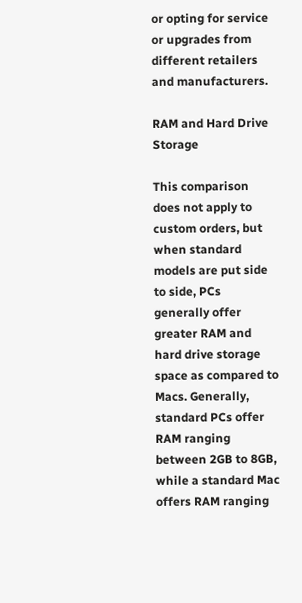or opting for service or upgrades from different retailers and manufacturers.

RAM and Hard Drive Storage

This comparison does not apply to custom orders, but when standard models are put side to side, PCs generally offer greater RAM and hard drive storage space as compared to Macs. Generally, standard PCs offer RAM ranging between 2GB to 8GB, while a standard Mac offers RAM ranging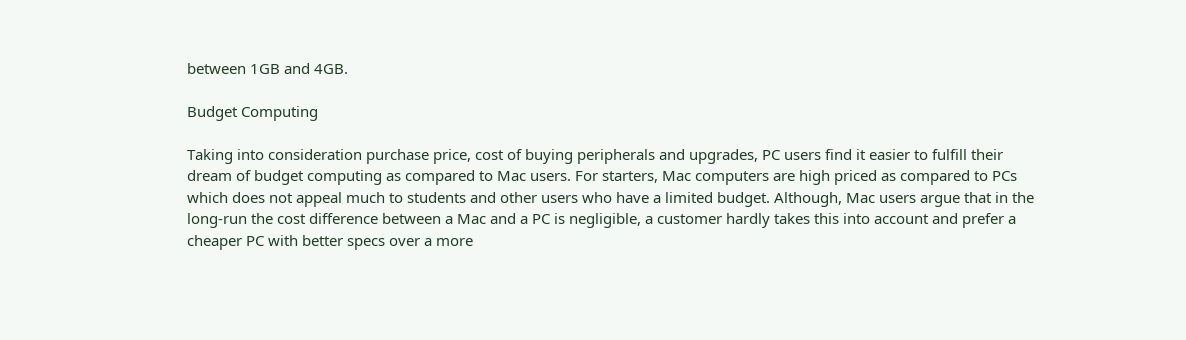between 1GB and 4GB.

Budget Computing

Taking into consideration purchase price, cost of buying peripherals and upgrades, PC users find it easier to fulfill their dream of budget computing as compared to Mac users. For starters, Mac computers are high priced as compared to PCs which does not appeal much to students and other users who have a limited budget. Although, Mac users argue that in the long-run the cost difference between a Mac and a PC is negligible, a customer hardly takes this into account and prefer a cheaper PC with better specs over a more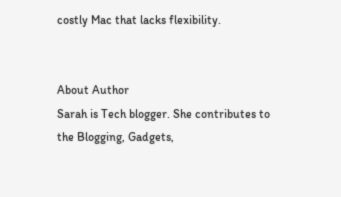costly Mac that lacks flexibility.


About Author
Sarah is Tech blogger. She contributes to the Blogging, Gadgets,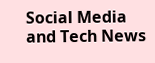Social Media and Tech News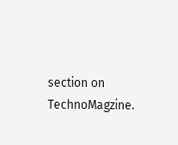section on TechnoMagzine.